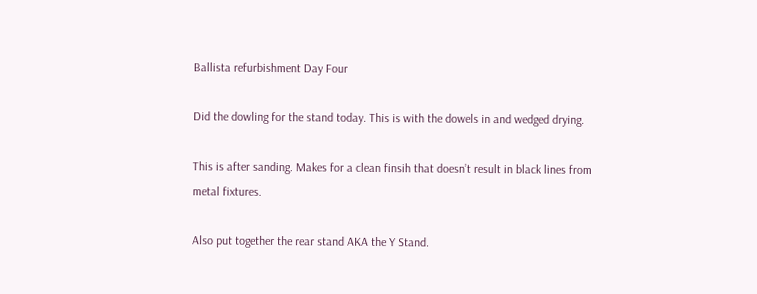Ballista refurbishment Day Four

Did the dowling for the stand today. This is with the dowels in and wedged drying.

This is after sanding. Makes for a clean finsih that doesn’t result in black lines from metal fixtures.

Also put together the rear stand AKA the Y Stand.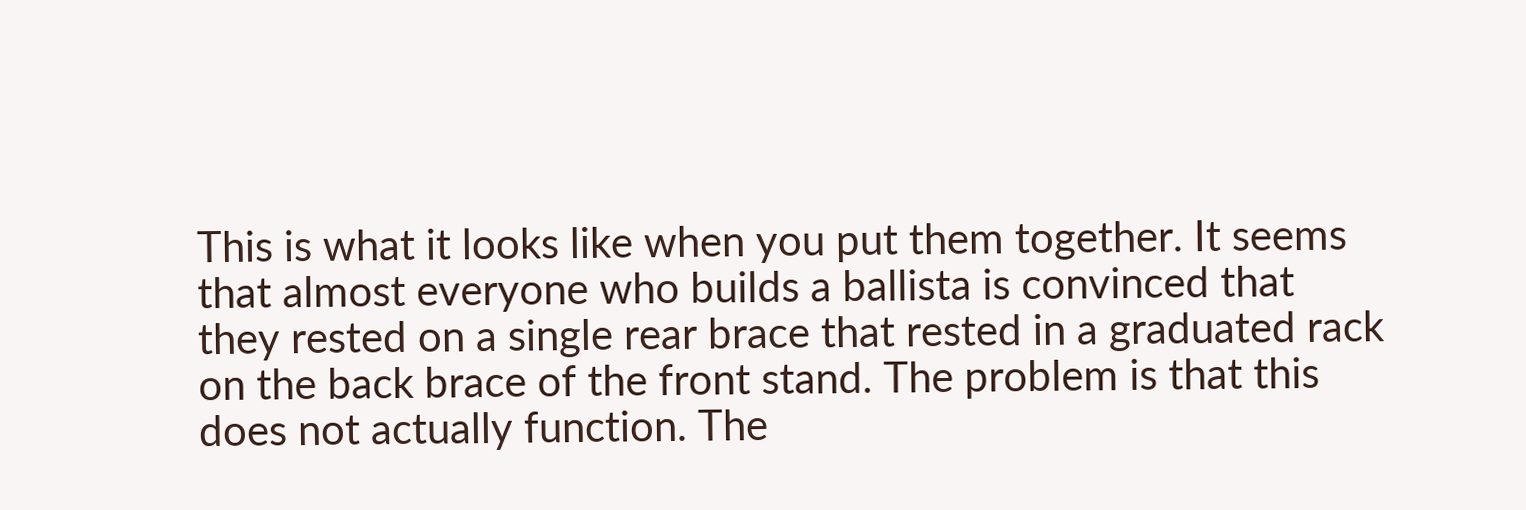This is what it looks like when you put them together. It seems that almost everyone who builds a ballista is convinced that they rested on a single rear brace that rested in a graduated rack on the back brace of the front stand. The problem is that this does not actually function. The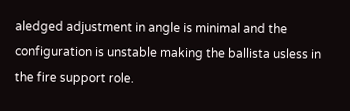aledged adjustment in angle is minimal and the configuration is unstable making the ballista usless in the fire support role.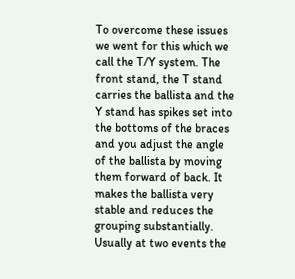To overcome these issues we went for this which we call the T/Y system. The front stand, the T stand carries the ballista and the Y stand has spikes set into the bottoms of the braces and you adjust the angle of the ballista by moving them forward of back. It makes the ballista very stable and reduces the grouping substantially. Usually at two events the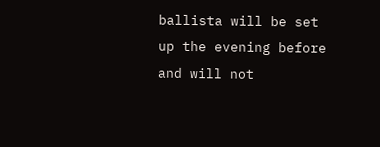ballista will be set up the evening before and will not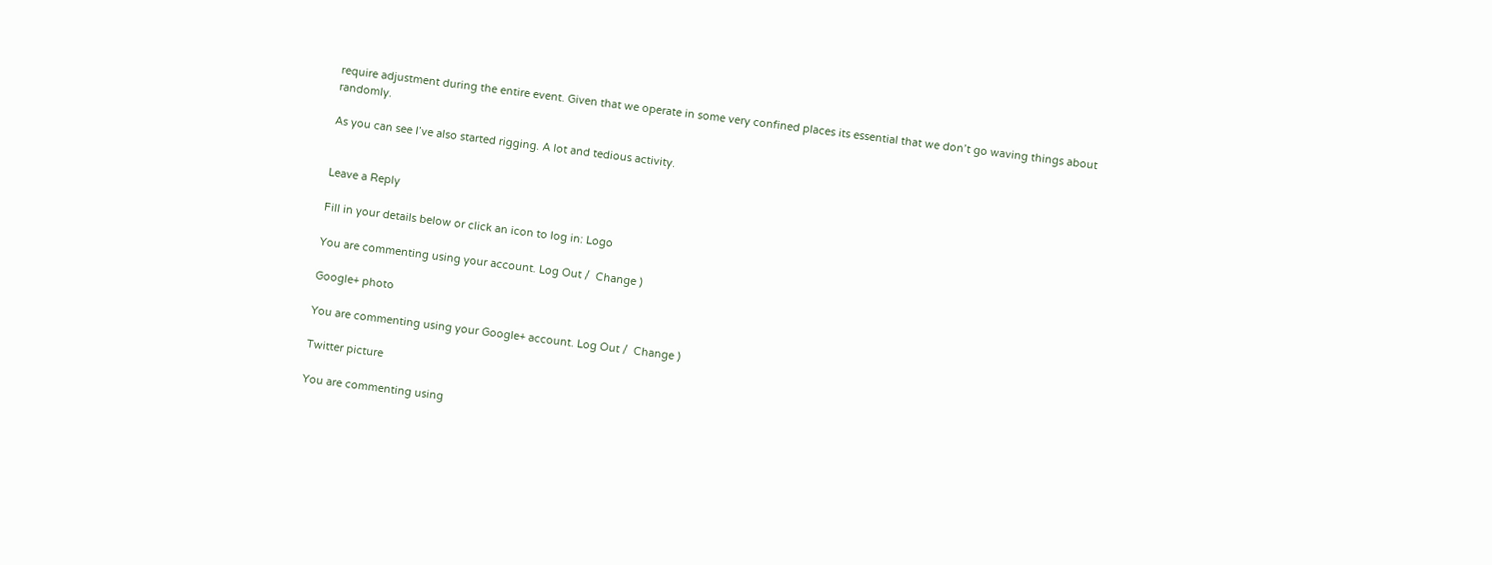require adjustment during the entire event. Given that we operate in some very confined places its essential that we don’t go waving things about randomly.

As you can see I’ve also started rigging. A lot and tedious activity.


Leave a Reply

Fill in your details below or click an icon to log in: Logo

You are commenting using your account. Log Out /  Change )

Google+ photo

You are commenting using your Google+ account. Log Out /  Change )

Twitter picture

You are commenting using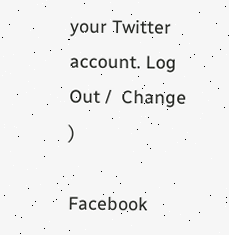your Twitter account. Log Out /  Change )

Facebook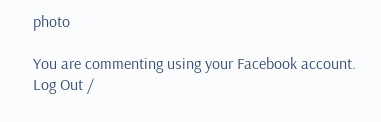photo

You are commenting using your Facebook account. Log Out /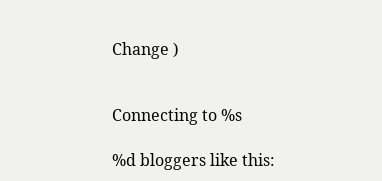Change )


Connecting to %s

%d bloggers like this: